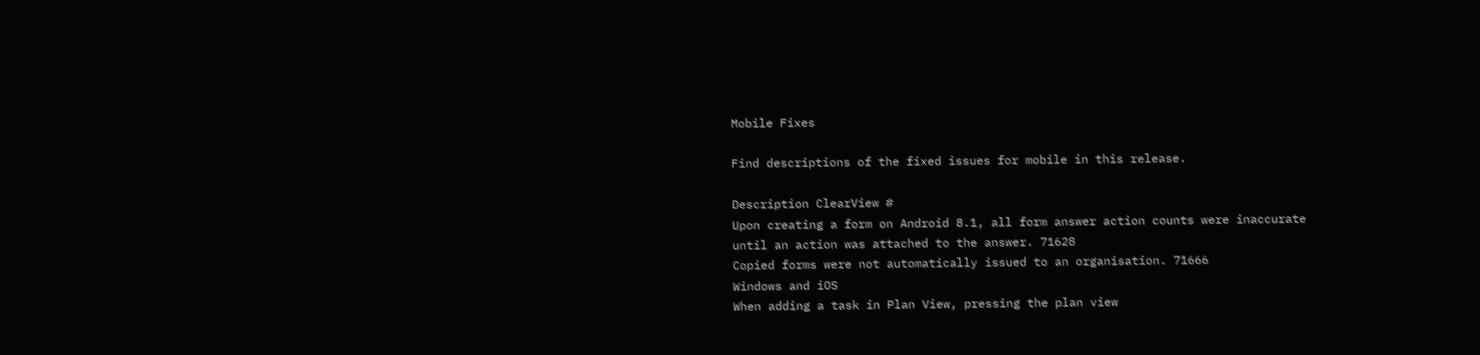Mobile Fixes

Find descriptions of the fixed issues for mobile in this release.

Description ClearView #
Upon creating a form on Android 8.1, all form answer action counts were inaccurate until an action was attached to the answer. 71628
Copied forms were not automatically issued to an organisation. 71666
Windows and iOS
When adding a task in Plan View, pressing the plan view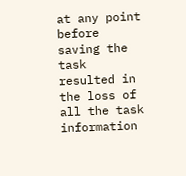at any point before saving the task resulted in the loss of all the task information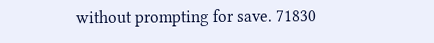without prompting for save. 71830